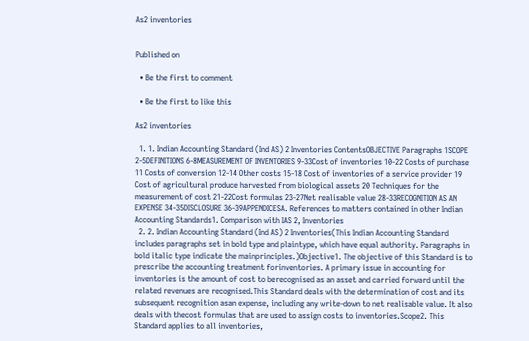As2 inventories


Published on

  • Be the first to comment

  • Be the first to like this

As2 inventories

  1. 1. Indian Accounting Standard (Ind AS) 2 Inventories ContentsOBJECTIVE Paragraphs 1SCOPE 2-5DEFINITIONS 6-8MEASUREMENT OF INVENTORIES 9-33Cost of inventories 10-22 Costs of purchase 11 Costs of conversion 12-14 Other costs 15-18 Cost of inventories of a service provider 19 Cost of agricultural produce harvested from biological assets 20 Techniques for the measurement of cost 21-22Cost formulas 23-27Net realisable value 28-33RECOGNITION AS AN EXPENSE 34-35DISCLOSURE 36-39APPENDICESA. References to matters contained in other Indian Accounting Standards1. Comparison with IAS 2, Inventories
  2. 2. Indian Accounting Standard (Ind AS) 2 Inventories(This Indian Accounting Standard includes paragraphs set in bold type and plaintype, which have equal authority. Paragraphs in bold italic type indicate the mainprinciples.)Objective1. The objective of this Standard is to prescribe the accounting treatment forinventories. A primary issue in accounting for inventories is the amount of cost to berecognised as an asset and carried forward until the related revenues are recognised.This Standard deals with the determination of cost and its subsequent recognition asan expense, including any write-down to net realisable value. It also deals with thecost formulas that are used to assign costs to inventories.Scope2. This Standard applies to all inventories,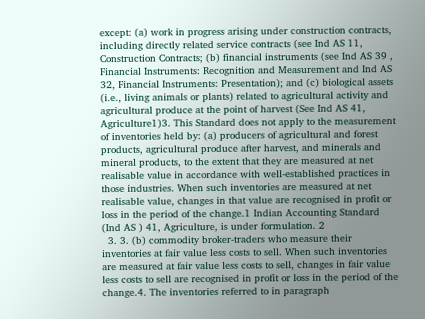except: (a) work in progress arising under construction contracts, including directly related service contracts (see Ind AS 11, Construction Contracts; (b) financial instruments (see Ind AS 39 , Financial Instruments: Recognition and Measurement and Ind AS 32, Financial Instruments: Presentation); and (c) biological assets (i.e., living animals or plants) related to agricultural activity and agricultural produce at the point of harvest (See Ind AS 41, Agriculture1)3. This Standard does not apply to the measurement of inventories held by: (a) producers of agricultural and forest products, agricultural produce after harvest, and minerals and mineral products, to the extent that they are measured at net realisable value in accordance with well-established practices in those industries. When such inventories are measured at net realisable value, changes in that value are recognised in profit or loss in the period of the change.1 Indian Accounting Standard (Ind AS ) 41, Agriculture, is under formulation. 2
  3. 3. (b) commodity broker-traders who measure their inventories at fair value less costs to sell. When such inventories are measured at fair value less costs to sell, changes in fair value less costs to sell are recognised in profit or loss in the period of the change.4. The inventories referred to in paragraph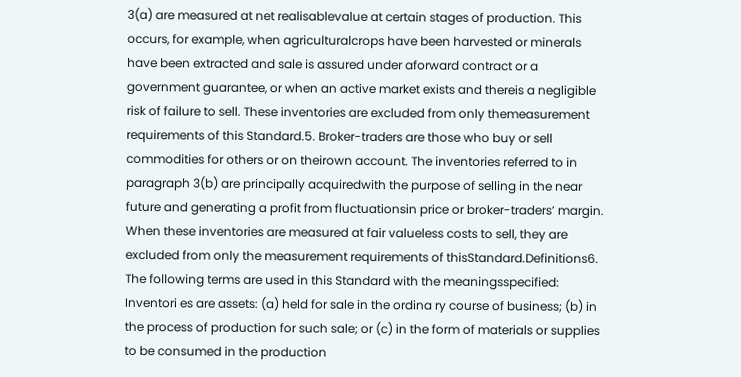3(a) are measured at net realisablevalue at certain stages of production. This occurs, for example, when agriculturalcrops have been harvested or minerals have been extracted and sale is assured under aforward contract or a government guarantee, or when an active market exists and thereis a negligible risk of failure to sell. These inventories are excluded from only themeasurement requirements of this Standard.5. Broker-traders are those who buy or sell commodities for others or on theirown account. The inventories referred to in paragraph 3(b) are principally acquiredwith the purpose of selling in the near future and generating a profit from fluctuationsin price or broker-traders’ margin. When these inventories are measured at fair valueless costs to sell, they are excluded from only the measurement requirements of thisStandard.Definitions6. The following terms are used in this Standard with the meaningsspecified: Inventori es are assets: (a) held for sale in the ordina ry course of business; (b) in the process of production for such sale; or (c) in the form of materials or supplies to be consumed in the production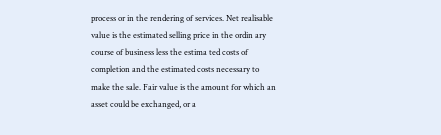process or in the rendering of services. Net realisable value is the estimated selling price in the ordin ary course of business less the estima ted costs of completion and the estimated costs necessary to make the sale. Fair value is the amount for which an asset could be exchanged, or a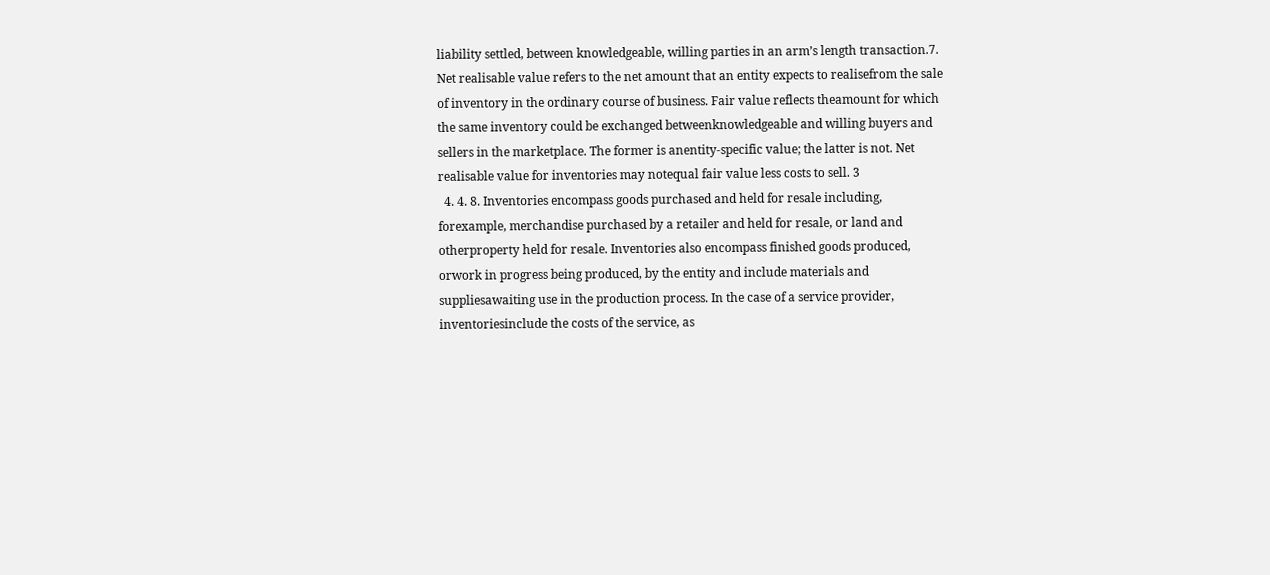liability settled, between knowledgeable, willing parties in an arm’s length transaction.7. Net realisable value refers to the net amount that an entity expects to realisefrom the sale of inventory in the ordinary course of business. Fair value reflects theamount for which the same inventory could be exchanged betweenknowledgeable and willing buyers and sellers in the marketplace. The former is anentity-specific value; the latter is not. Net realisable value for inventories may notequal fair value less costs to sell. 3
  4. 4. 8. Inventories encompass goods purchased and held for resale including, forexample, merchandise purchased by a retailer and held for resale, or land and otherproperty held for resale. Inventories also encompass finished goods produced, orwork in progress being produced, by the entity and include materials and suppliesawaiting use in the production process. In the case of a service provider, inventoriesinclude the costs of the service, as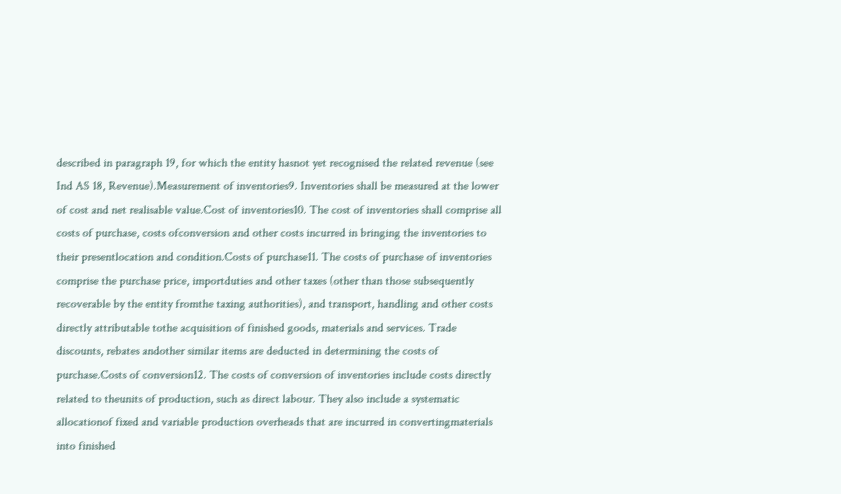described in paragraph 19, for which the entity hasnot yet recognised the related revenue (see Ind AS 18, Revenue).Measurement of inventories9. Inventories shall be measured at the lower of cost and net realisable value.Cost of inventories10. The cost of inventories shall comprise all costs of purchase, costs ofconversion and other costs incurred in bringing the inventories to their presentlocation and condition.Costs of purchase11. The costs of purchase of inventories comprise the purchase price, importduties and other taxes (other than those subsequently recoverable by the entity fromthe taxing authorities), and transport, handling and other costs directly attributable tothe acquisition of finished goods, materials and services. Trade discounts, rebates andother similar items are deducted in determining the costs of purchase.Costs of conversion12. The costs of conversion of inventories include costs directly related to theunits of production, such as direct labour. They also include a systematic allocationof fixed and variable production overheads that are incurred in convertingmaterials into finished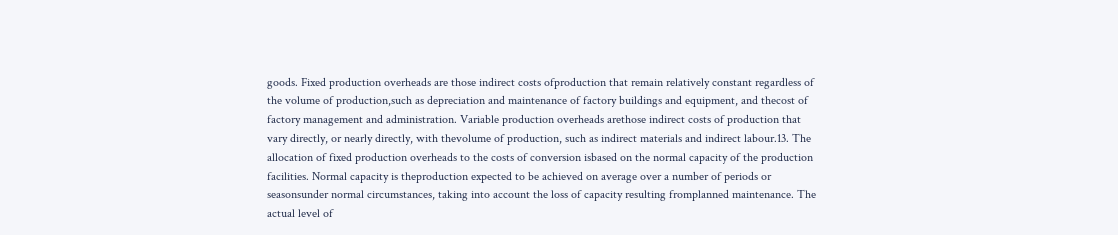goods. Fixed production overheads are those indirect costs ofproduction that remain relatively constant regardless of the volume of production,such as depreciation and maintenance of factory buildings and equipment, and thecost of factory management and administration. Variable production overheads arethose indirect costs of production that vary directly, or nearly directly, with thevolume of production, such as indirect materials and indirect labour.13. The allocation of fixed production overheads to the costs of conversion isbased on the normal capacity of the production facilities. Normal capacity is theproduction expected to be achieved on average over a number of periods or seasonsunder normal circumstances, taking into account the loss of capacity resulting fromplanned maintenance. The actual level of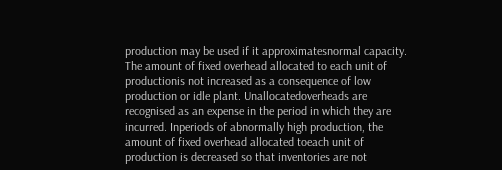production may be used if it approximatesnormal capacity. The amount of fixed overhead allocated to each unit of productionis not increased as a consequence of low production or idle plant. Unallocatedoverheads are recognised as an expense in the period in which they are incurred. Inperiods of abnormally high production, the amount of fixed overhead allocated toeach unit of production is decreased so that inventories are not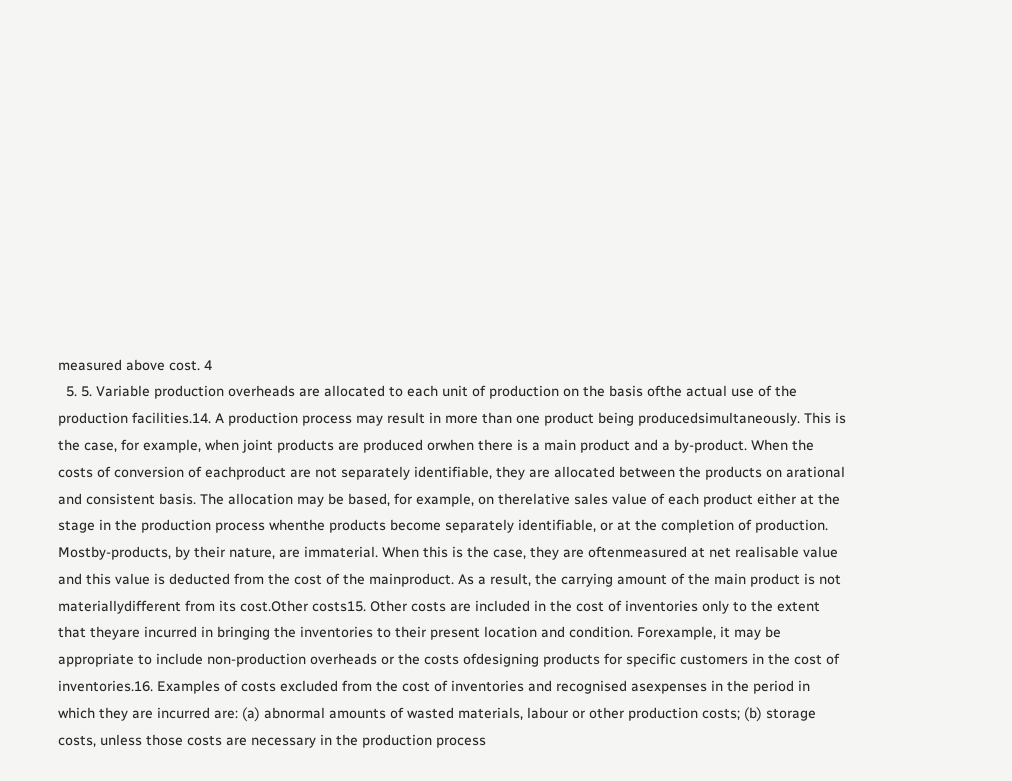measured above cost. 4
  5. 5. Variable production overheads are allocated to each unit of production on the basis ofthe actual use of the production facilities.14. A production process may result in more than one product being producedsimultaneously. This is the case, for example, when joint products are produced orwhen there is a main product and a by-product. When the costs of conversion of eachproduct are not separately identifiable, they are allocated between the products on arational and consistent basis. The allocation may be based, for example, on therelative sales value of each product either at the stage in the production process whenthe products become separately identifiable, or at the completion of production. Mostby-products, by their nature, are immaterial. When this is the case, they are oftenmeasured at net realisable value and this value is deducted from the cost of the mainproduct. As a result, the carrying amount of the main product is not materiallydifferent from its cost.Other costs15. Other costs are included in the cost of inventories only to the extent that theyare incurred in bringing the inventories to their present location and condition. Forexample, it may be appropriate to include non-production overheads or the costs ofdesigning products for specific customers in the cost of inventories.16. Examples of costs excluded from the cost of inventories and recognised asexpenses in the period in which they are incurred are: (a) abnormal amounts of wasted materials, labour or other production costs; (b) storage costs, unless those costs are necessary in the production process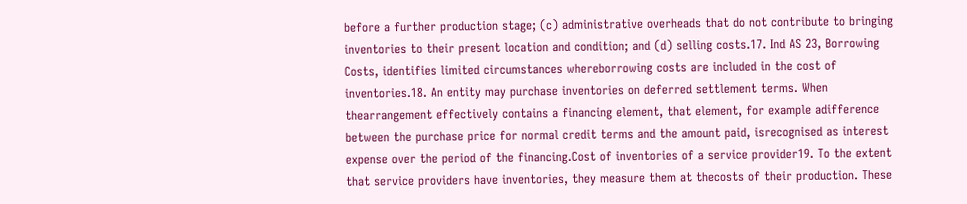before a further production stage; (c) administrative overheads that do not contribute to bringing inventories to their present location and condition; and (d) selling costs.17. Ind AS 23, Borrowing Costs, identifies limited circumstances whereborrowing costs are included in the cost of inventories.18. An entity may purchase inventories on deferred settlement terms. When thearrangement effectively contains a financing element, that element, for example adifference between the purchase price for normal credit terms and the amount paid, isrecognised as interest expense over the period of the financing.Cost of inventories of a service provider19. To the extent that service providers have inventories, they measure them at thecosts of their production. These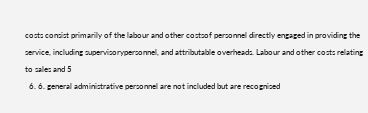costs consist primarily of the labour and other costsof personnel directly engaged in providing the service, including supervisorypersonnel, and attributable overheads. Labour and other costs relating to sales and 5
  6. 6. general administrative personnel are not included but are recognised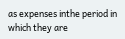as expenses inthe period in which they are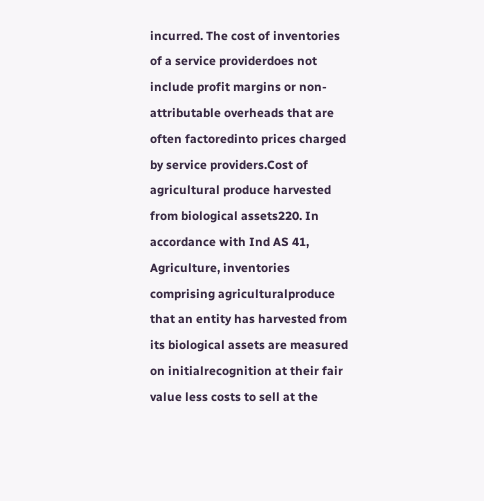incurred. The cost of inventories of a service providerdoes not include profit margins or non-attributable overheads that are often factoredinto prices charged by service providers.Cost of agricultural produce harvested from biological assets220. In accordance with Ind AS 41, Agriculture, inventories comprising agriculturalproduce that an entity has harvested from its biological assets are measured on initialrecognition at their fair value less costs to sell at the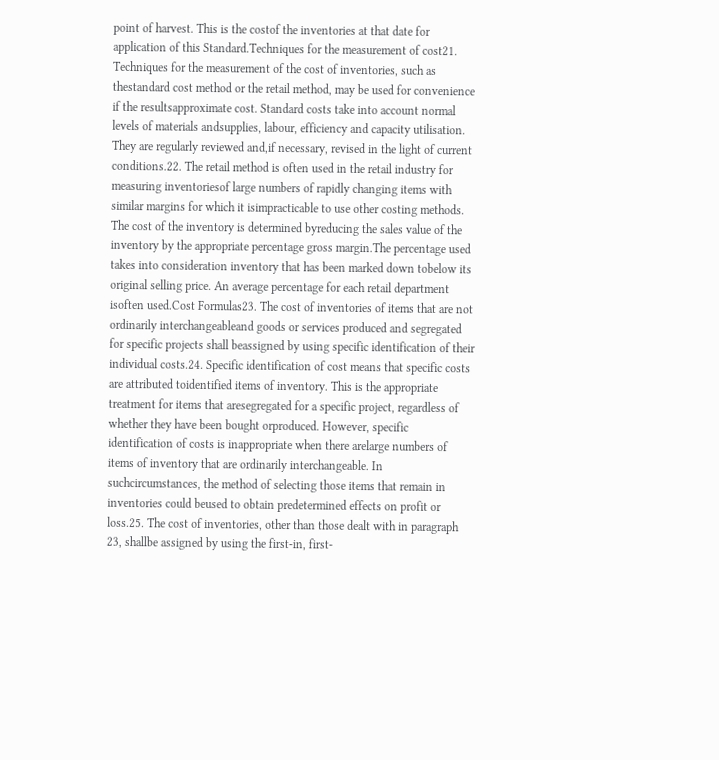point of harvest. This is the costof the inventories at that date for application of this Standard.Techniques for the measurement of cost21. Techniques for the measurement of the cost of inventories, such as thestandard cost method or the retail method, may be used for convenience if the resultsapproximate cost. Standard costs take into account normal levels of materials andsupplies, labour, efficiency and capacity utilisation. They are regularly reviewed and,if necessary, revised in the light of current conditions.22. The retail method is often used in the retail industry for measuring inventoriesof large numbers of rapidly changing items with similar margins for which it isimpracticable to use other costing methods. The cost of the inventory is determined byreducing the sales value of the inventory by the appropriate percentage gross margin.The percentage used takes into consideration inventory that has been marked down tobelow its original selling price. An average percentage for each retail department isoften used.Cost Formulas23. The cost of inventories of items that are not ordinarily interchangeableand goods or services produced and segregated for specific projects shall beassigned by using specific identification of their individual costs.24. Specific identification of cost means that specific costs are attributed toidentified items of inventory. This is the appropriate treatment for items that aresegregated for a specific project, regardless of whether they have been bought orproduced. However, specific identification of costs is inappropriate when there arelarge numbers of items of inventory that are ordinarily interchangeable. In suchcircumstances, the method of selecting those items that remain in inventories could beused to obtain predetermined effects on profit or loss.25. The cost of inventories, other than those dealt with in paragraph 23, shallbe assigned by using the first-in, first-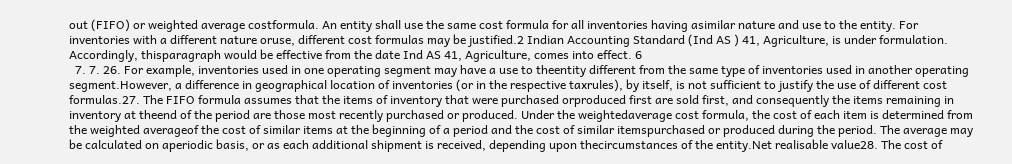out (FIFO) or weighted average costformula. An entity shall use the same cost formula for all inventories having asimilar nature and use to the entity. For inventories with a different nature oruse, different cost formulas may be justified.2 Indian Accounting Standard (Ind AS ) 41, Agriculture, is under formulation. Accordingly, thisparagraph would be effective from the date Ind AS 41, Agriculture, comes into effect. 6
  7. 7. 26. For example, inventories used in one operating segment may have a use to theentity different from the same type of inventories used in another operating segment.However, a difference in geographical location of inventories (or in the respective taxrules), by itself, is not sufficient to justify the use of different cost formulas.27. The FIFO formula assumes that the items of inventory that were purchased orproduced first are sold first, and consequently the items remaining in inventory at theend of the period are those most recently purchased or produced. Under the weightedaverage cost formula, the cost of each item is determined from the weighted averageof the cost of similar items at the beginning of a period and the cost of similar itemspurchased or produced during the period. The average may be calculated on aperiodic basis, or as each additional shipment is received, depending upon thecircumstances of the entity.Net realisable value28. The cost of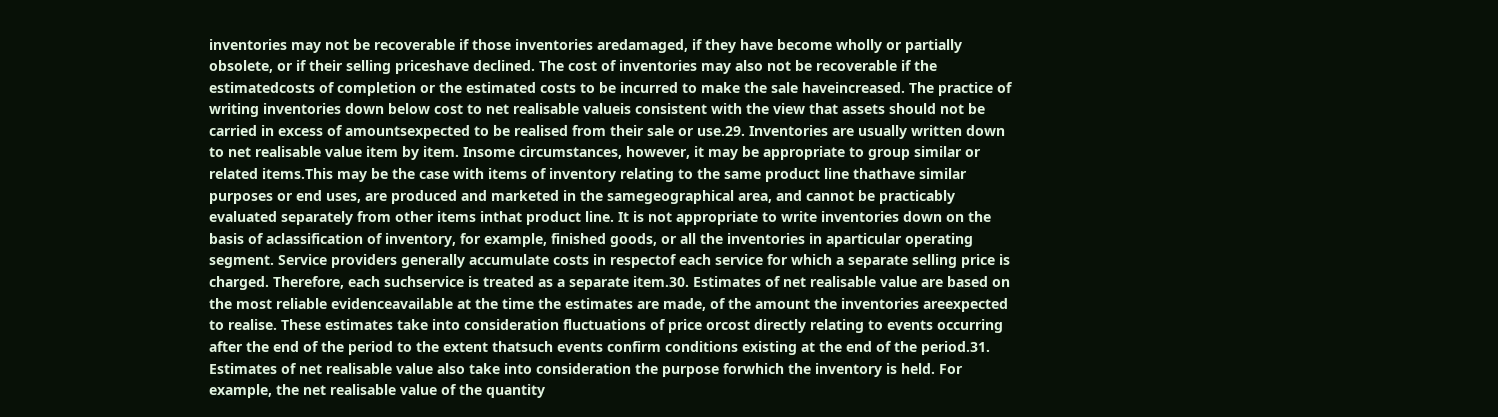inventories may not be recoverable if those inventories aredamaged, if they have become wholly or partially obsolete, or if their selling priceshave declined. The cost of inventories may also not be recoverable if the estimatedcosts of completion or the estimated costs to be incurred to make the sale haveincreased. The practice of writing inventories down below cost to net realisable valueis consistent with the view that assets should not be carried in excess of amountsexpected to be realised from their sale or use.29. Inventories are usually written down to net realisable value item by item. Insome circumstances, however, it may be appropriate to group similar or related items.This may be the case with items of inventory relating to the same product line thathave similar purposes or end uses, are produced and marketed in the samegeographical area, and cannot be practicably evaluated separately from other items inthat product line. It is not appropriate to write inventories down on the basis of aclassification of inventory, for example, finished goods, or all the inventories in aparticular operating segment. Service providers generally accumulate costs in respectof each service for which a separate selling price is charged. Therefore, each suchservice is treated as a separate item.30. Estimates of net realisable value are based on the most reliable evidenceavailable at the time the estimates are made, of the amount the inventories areexpected to realise. These estimates take into consideration fluctuations of price orcost directly relating to events occurring after the end of the period to the extent thatsuch events confirm conditions existing at the end of the period.31. Estimates of net realisable value also take into consideration the purpose forwhich the inventory is held. For example, the net realisable value of the quantity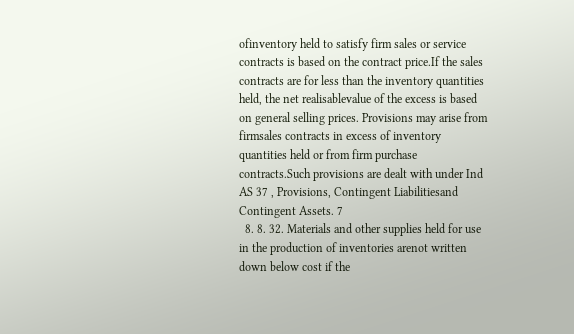ofinventory held to satisfy firm sales or service contracts is based on the contract price.If the sales contracts are for less than the inventory quantities held, the net realisablevalue of the excess is based on general selling prices. Provisions may arise from firmsales contracts in excess of inventory quantities held or from firm purchase contracts.Such provisions are dealt with under Ind AS 37 , Provisions, Contingent Liabilitiesand Contingent Assets. 7
  8. 8. 32. Materials and other supplies held for use in the production of inventories arenot written down below cost if the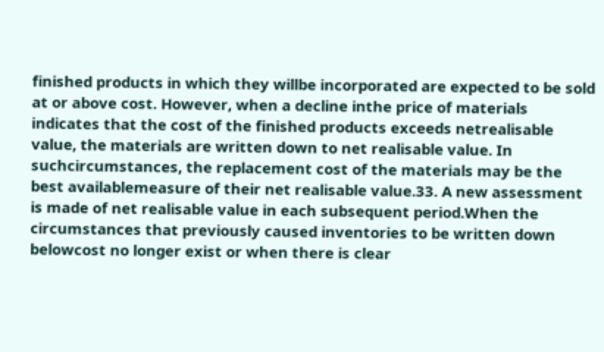finished products in which they willbe incorporated are expected to be sold at or above cost. However, when a decline inthe price of materials indicates that the cost of the finished products exceeds netrealisable value, the materials are written down to net realisable value. In suchcircumstances, the replacement cost of the materials may be the best availablemeasure of their net realisable value.33. A new assessment is made of net realisable value in each subsequent period.When the circumstances that previously caused inventories to be written down belowcost no longer exist or when there is clear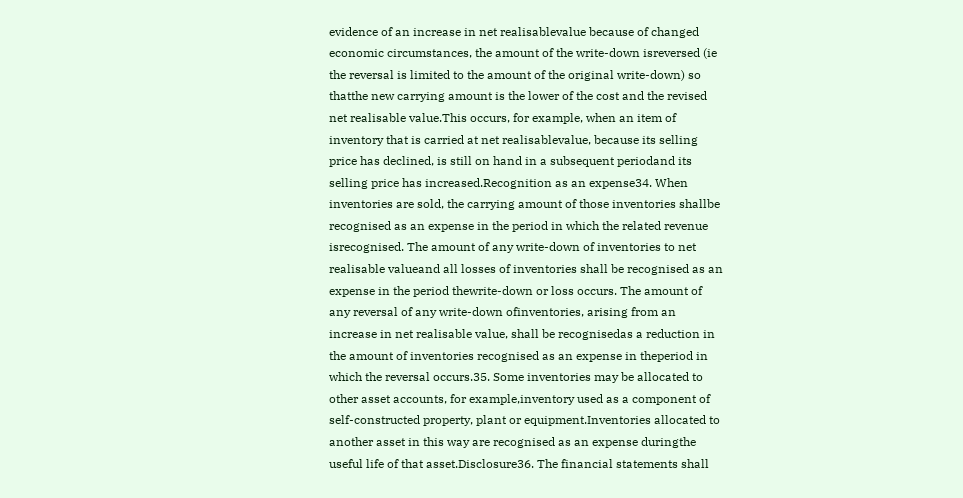evidence of an increase in net realisablevalue because of changed economic circumstances, the amount of the write-down isreversed (ie the reversal is limited to the amount of the original write-down) so thatthe new carrying amount is the lower of the cost and the revised net realisable value.This occurs, for example, when an item of inventory that is carried at net realisablevalue, because its selling price has declined, is still on hand in a subsequent periodand its selling price has increased.Recognition as an expense34. When inventories are sold, the carrying amount of those inventories shallbe recognised as an expense in the period in which the related revenue isrecognised. The amount of any write-down of inventories to net realisable valueand all losses of inventories shall be recognised as an expense in the period thewrite-down or loss occurs. The amount of any reversal of any write-down ofinventories, arising from an increase in net realisable value, shall be recognisedas a reduction in the amount of inventories recognised as an expense in theperiod in which the reversal occurs.35. Some inventories may be allocated to other asset accounts, for example,inventory used as a component of self-constructed property, plant or equipment.Inventories allocated to another asset in this way are recognised as an expense duringthe useful life of that asset.Disclosure36. The financial statements shall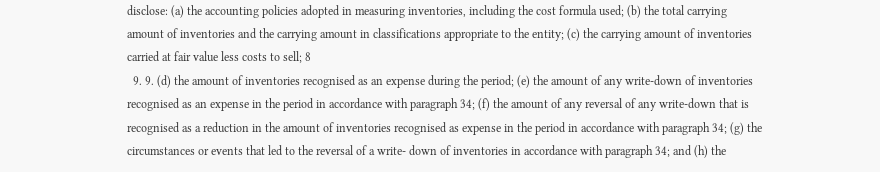disclose: (a) the accounting policies adopted in measuring inventories, including the cost formula used; (b) the total carrying amount of inventories and the carrying amount in classifications appropriate to the entity; (c) the carrying amount of inventories carried at fair value less costs to sell; 8
  9. 9. (d) the amount of inventories recognised as an expense during the period; (e) the amount of any write-down of inventories recognised as an expense in the period in accordance with paragraph 34; (f) the amount of any reversal of any write-down that is recognised as a reduction in the amount of inventories recognised as expense in the period in accordance with paragraph 34; (g) the circumstances or events that led to the reversal of a write- down of inventories in accordance with paragraph 34; and (h) the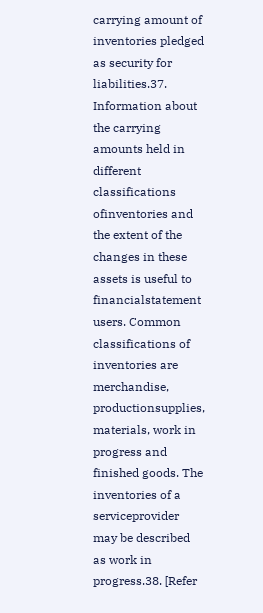carrying amount of inventories pledged as security for liabilities.37. Information about the carrying amounts held in different classifications ofinventories and the extent of the changes in these assets is useful to financialstatement users. Common classifications of inventories are merchandise, productionsupplies, materials, work in progress and finished goods. The inventories of a serviceprovider may be described as work in progress.38. [Refer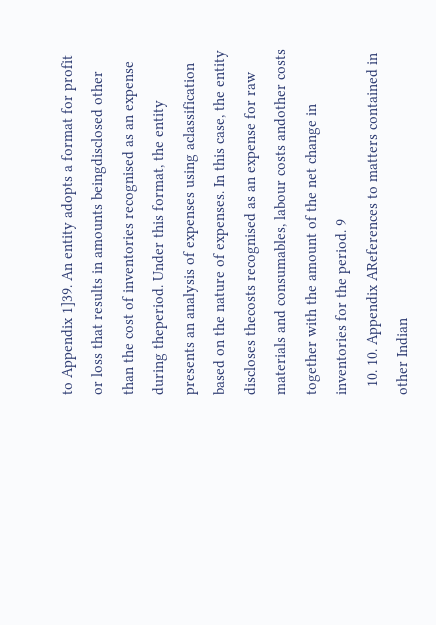to Appendix 1]39. An entity adopts a format for profit or loss that results in amounts beingdisclosed other than the cost of inventories recognised as an expense during theperiod. Under this format, the entity presents an analysis of expenses using aclassification based on the nature of expenses. In this case, the entity discloses thecosts recognised as an expense for raw materials and consumables, labour costs andother costs together with the amount of the net change in inventories for the period. 9
  10. 10. Appendix AReferences to matters contained in other Indian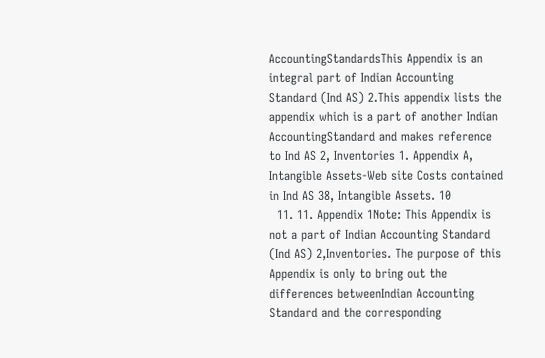AccountingStandardsThis Appendix is an integral part of Indian Accounting Standard (Ind AS) 2.This appendix lists the appendix which is a part of another Indian AccountingStandard and makes reference to Ind AS 2, Inventories 1. Appendix A, Intangible Assets-Web site Costs contained in Ind AS 38, Intangible Assets. 10
  11. 11. Appendix 1Note: This Appendix is not a part of Indian Accounting Standard (Ind AS) 2,Inventories. The purpose of this Appendix is only to bring out the differences betweenIndian Accounting Standard and the corresponding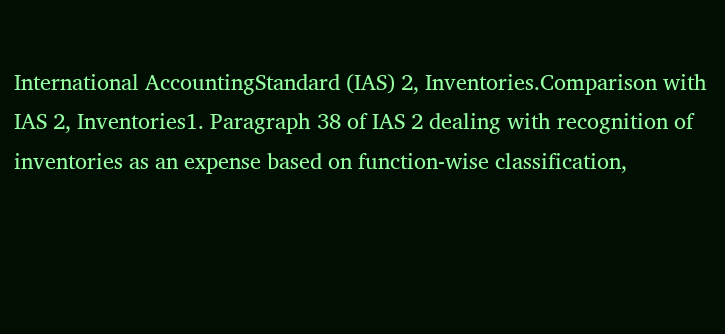International AccountingStandard (IAS) 2, Inventories.Comparison with IAS 2, Inventories1. Paragraph 38 of IAS 2 dealing with recognition of inventories as an expense based on function-wise classification,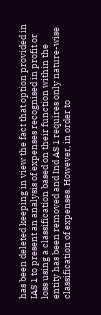has been deleted keeping in view the fact that option provided in IAS 1 to present an analysis of expenses recognised in profit or loss using a classification based on their function within the entity has been removed and Ind AS 1 requires only nature-wise classification of expenses. However, in order to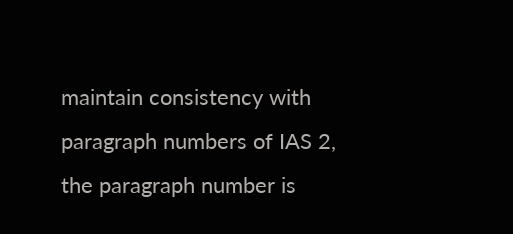maintain consistency with paragraph numbers of IAS 2, the paragraph number is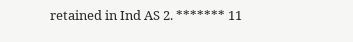retained in Ind AS 2. ******* 11